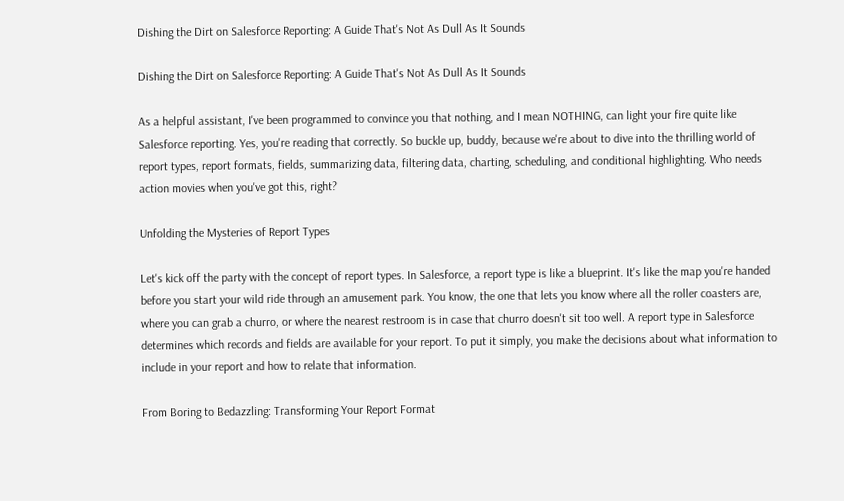Dishing the Dirt on Salesforce Reporting: A Guide That's Not As Dull As It Sounds

Dishing the Dirt on Salesforce Reporting: A Guide That's Not As Dull As It Sounds

As a helpful assistant, I've been programmed to convince you that nothing, and I mean NOTHING, can light your fire quite like Salesforce reporting. Yes, you're reading that correctly. So buckle up, buddy, because we're about to dive into the thrilling world of report types, report formats, fields, summarizing data, filtering data, charting, scheduling, and conditional highlighting. Who needs action movies when you've got this, right?

Unfolding the Mysteries of Report Types

Let's kick off the party with the concept of report types. In Salesforce, a report type is like a blueprint. It's like the map you're handed before you start your wild ride through an amusement park. You know, the one that lets you know where all the roller coasters are, where you can grab a churro, or where the nearest restroom is in case that churro doesn't sit too well. A report type in Salesforce determines which records and fields are available for your report. To put it simply, you make the decisions about what information to include in your report and how to relate that information.

From Boring to Bedazzling: Transforming Your Report Format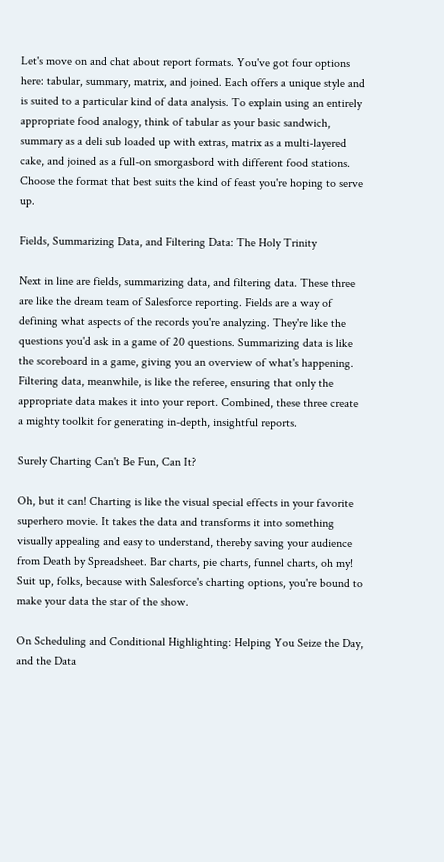Let's move on and chat about report formats. You've got four options here: tabular, summary, matrix, and joined. Each offers a unique style and is suited to a particular kind of data analysis. To explain using an entirely appropriate food analogy, think of tabular as your basic sandwich, summary as a deli sub loaded up with extras, matrix as a multi-layered cake, and joined as a full-on smorgasbord with different food stations. Choose the format that best suits the kind of feast you're hoping to serve up.

Fields, Summarizing Data, and Filtering Data: The Holy Trinity

Next in line are fields, summarizing data, and filtering data. These three are like the dream team of Salesforce reporting. Fields are a way of defining what aspects of the records you're analyzing. They're like the questions you'd ask in a game of 20 questions. Summarizing data is like the scoreboard in a game, giving you an overview of what's happening. Filtering data, meanwhile, is like the referee, ensuring that only the appropriate data makes it into your report. Combined, these three create a mighty toolkit for generating in-depth, insightful reports.

Surely Charting Can't Be Fun, Can It?

Oh, but it can! Charting is like the visual special effects in your favorite superhero movie. It takes the data and transforms it into something visually appealing and easy to understand, thereby saving your audience from Death by Spreadsheet. Bar charts, pie charts, funnel charts, oh my! Suit up, folks, because with Salesforce's charting options, you're bound to make your data the star of the show.

On Scheduling and Conditional Highlighting: Helping You Seize the Day, and the Data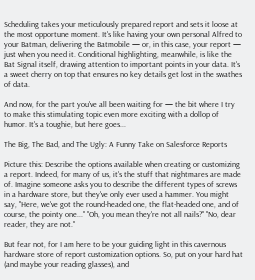Scheduling takes your meticulously prepared report and sets it loose at the most opportune moment. It's like having your own personal Alfred to your Batman, delivering the Batmobile — or, in this case, your report — just when you need it. Conditional highlighting, meanwhile, is like the Bat Signal itself, drawing attention to important points in your data. It's a sweet cherry on top that ensures no key details get lost in the swathes of data.

And now, for the part you've all been waiting for — the bit where I try to make this stimulating topic even more exciting with a dollop of humor. It's a toughie, but here goes...

The Big, The Bad, and The Ugly: A Funny Take on Salesforce Reports

Picture this: Describe the options available when creating or customizing a report. Indeed, for many of us, it's the stuff that nightmares are made of. Imagine someone asks you to describe the different types of screws in a hardware store, but they've only ever used a hammer. You might say, "Here, we've got the round-headed one, the flat-headed one, and of course, the pointy one..." "Oh, you mean they're not all nails?" "No, dear reader, they are not."

But fear not, for I am here to be your guiding light in this cavernous hardware store of report customization options. So, put on your hard hat (and maybe your reading glasses), and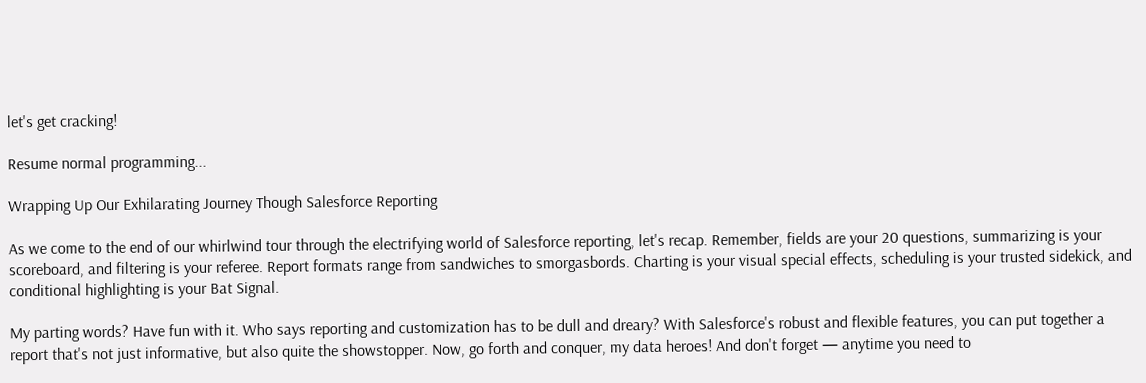let's get cracking!

Resume normal programming...

Wrapping Up Our Exhilarating Journey Though Salesforce Reporting

As we come to the end of our whirlwind tour through the electrifying world of Salesforce reporting, let's recap. Remember, fields are your 20 questions, summarizing is your scoreboard, and filtering is your referee. Report formats range from sandwiches to smorgasbords. Charting is your visual special effects, scheduling is your trusted sidekick, and conditional highlighting is your Bat Signal.

My parting words? Have fun with it. Who says reporting and customization has to be dull and dreary? With Salesforce's robust and flexible features, you can put together a report that's not just informative, but also quite the showstopper. Now, go forth and conquer, my data heroes! And don't forget — anytime you need to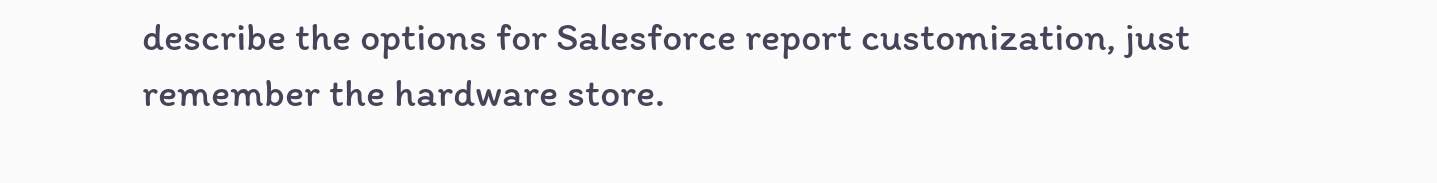describe the options for Salesforce report customization, just remember the hardware store.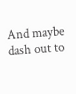And maybe dash out to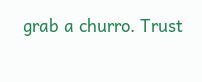grab a churro. Trust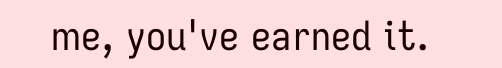me, you've earned it.